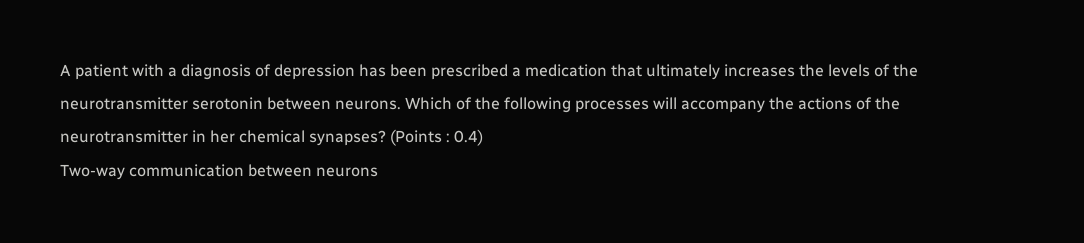A patient with a diagnosis of depression has been prescribed a medication that ultimately increases the levels of the neurotransmitter serotonin between neurons. Which of the following processes will accompany the actions of the neurotransmitter in her chemical synapses? (Points : 0.4)
Two-way communication between neurons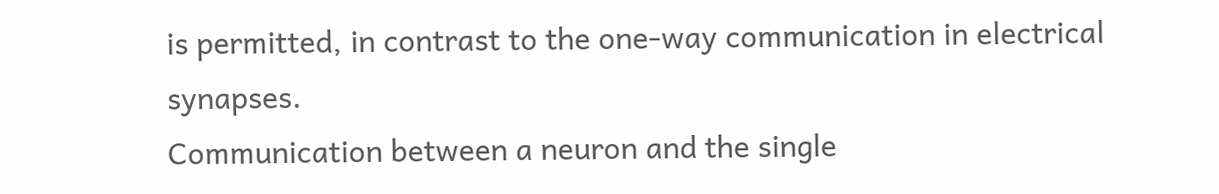is permitted, in contrast to the one-way communication in electrical synapses.
Communication between a neuron and the single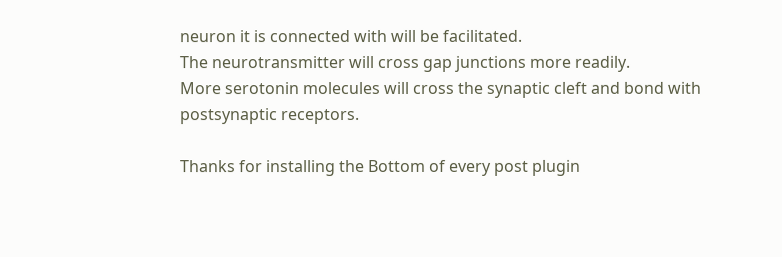neuron it is connected with will be facilitated.
The neurotransmitter will cross gap junctions more readily.
More serotonin molecules will cross the synaptic cleft and bond with postsynaptic receptors.

Thanks for installing the Bottom of every post plugin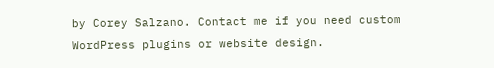by Corey Salzano. Contact me if you need custom WordPress plugins or website design.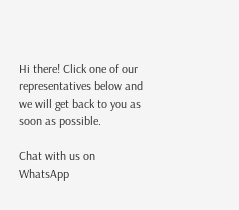Hi there! Click one of our representatives below and we will get back to you as soon as possible.

Chat with us on WhatsApp